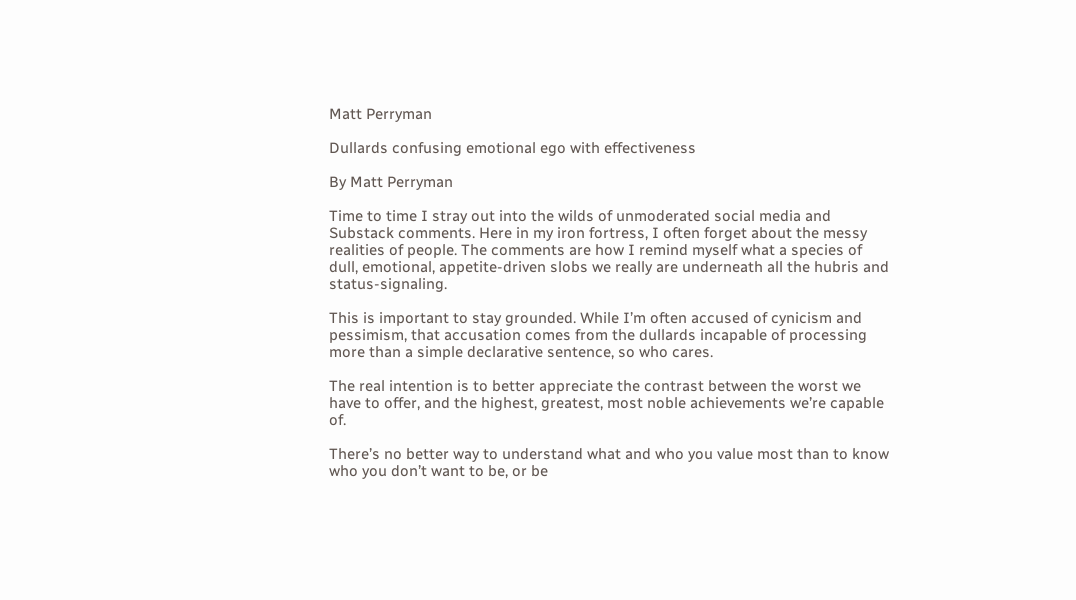Matt Perryman

Dullards confusing emotional ego with effectiveness

By Matt Perryman

Time to time I stray out into the wilds of unmoderated social media and Substack comments. Here in my iron fortress, I often forget about the messy realities of people. The comments are how I remind myself what a species of dull, emotional, appetite-driven slobs we really are underneath all the hubris and status-signaling.

This is important to stay grounded. While I’m often accused of cynicism and pessimism, that accusation comes from the dullards incapable of processing more than a simple declarative sentence, so who cares.

The real intention is to better appreciate the contrast between the worst we have to offer, and the highest, greatest, most noble achievements we’re capable of.

There’s no better way to understand what and who you value most than to know who you don’t want to be, or be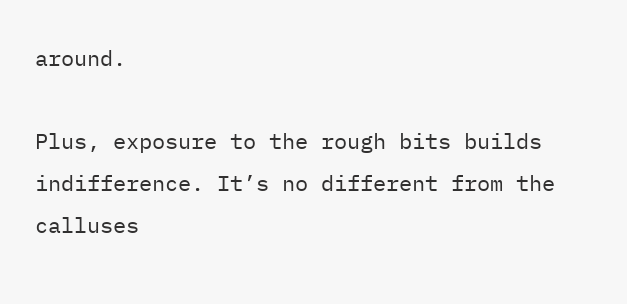around.

Plus, exposure to the rough bits builds indifference. It’s no different from the calluses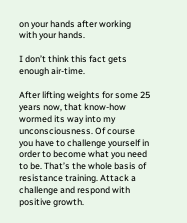on your hands after working with your hands.

I don’t think this fact gets enough air-time.

After lifting weights for some 25 years now, that know-how wormed its way into my unconsciousness. Of course you have to challenge yourself in order to become what you need to be. That’s the whole basis of resistance training. Attack a challenge and respond with positive growth.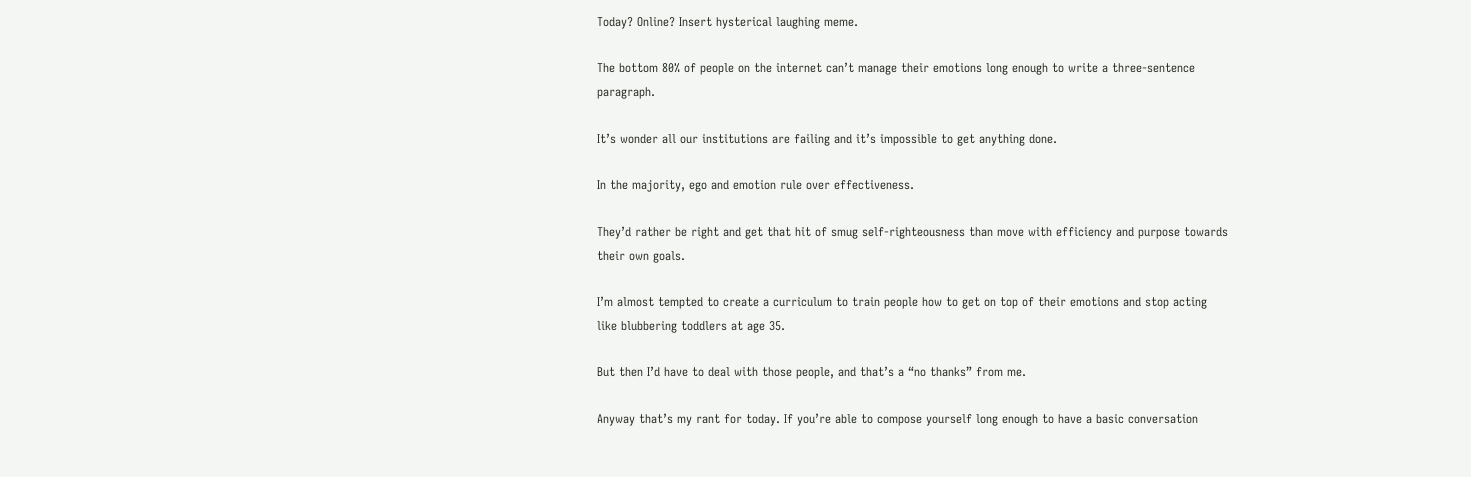Today? Online? Insert hysterical laughing meme.

The bottom 80% of people on the internet can’t manage their emotions long enough to write a three-sentence paragraph.

It’s wonder all our institutions are failing and it’s impossible to get anything done.

In the majority, ego and emotion rule over effectiveness.

They’d rather be right and get that hit of smug self-righteousness than move with efficiency and purpose towards their own goals.

I’m almost tempted to create a curriculum to train people how to get on top of their emotions and stop acting like blubbering toddlers at age 35.

But then I’d have to deal with those people, and that’s a “no thanks” from me.

Anyway that’s my rant for today. If you’re able to compose yourself long enough to have a basic conversation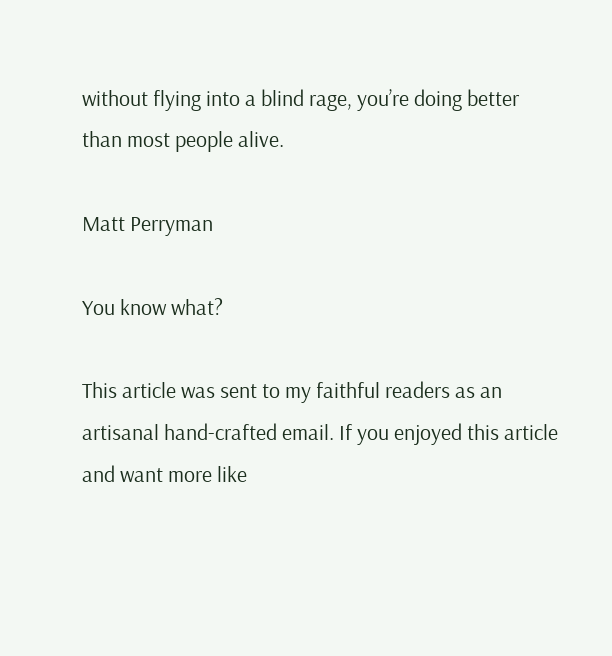without flying into a blind rage, you’re doing better than most people alive.

Matt Perryman

You know what?

This article was sent to my faithful readers as an artisanal hand-crafted email. If you enjoyed this article and want more like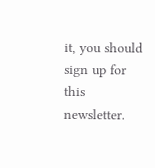it, you should sign up for this newsletter.